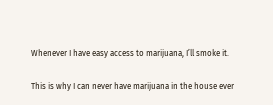Whenever I have easy access to marijuana, I’ll smoke it.

This is why I can never have marijuana in the house ever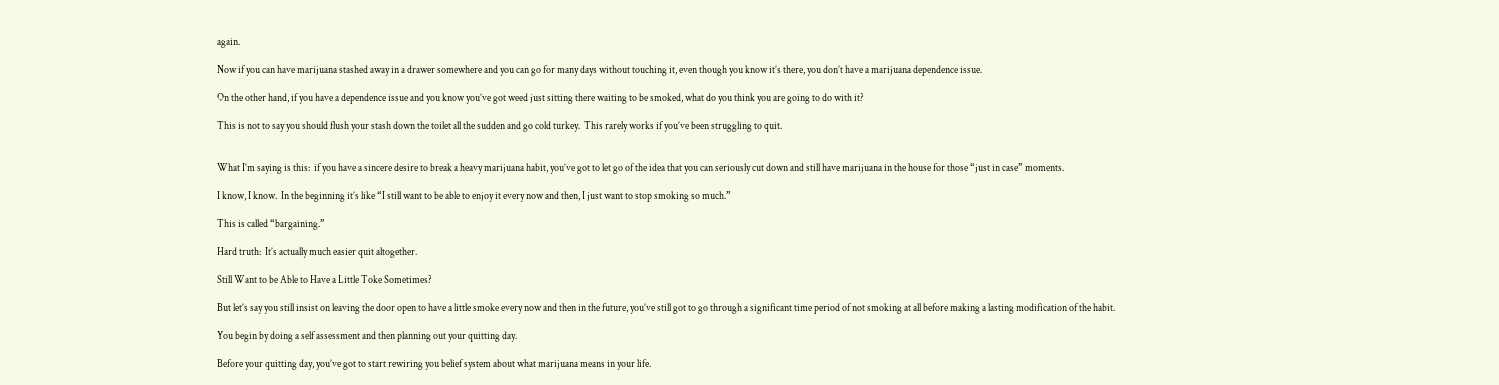again.

Now if you can have marijuana stashed away in a drawer somewhere and you can go for many days without touching it, even though you know it’s there, you don’t have a marijuana dependence issue.

On the other hand, if you have a dependence issue and you know you’ve got weed just sitting there waiting to be smoked, what do you think you are going to do with it?

This is not to say you should flush your stash down the toilet all the sudden and go cold turkey.  This rarely works if you’ve been struggling to quit.


What I’m saying is this:  if you have a sincere desire to break a heavy marijuana habit, you’ve got to let go of the idea that you can seriously cut down and still have marijuana in the house for those “just in case” moments.

I know, I know.  In the beginning it’s like “I still want to be able to enjoy it every now and then, I just want to stop smoking so much.”

This is called “bargaining.”

Hard truth:  It’s actually much easier quit altogether.

Still Want to be Able to Have a Little Toke Sometimes?

But let’s say you still insist on leaving the door open to have a little smoke every now and then in the future, you’ve still got to go through a significant time period of not smoking at all before making a lasting modification of the habit.

You begin by doing a self assessment and then planning out your quitting day.

Before your quitting day, you’ve got to start rewiring you belief system about what marijuana means in your life.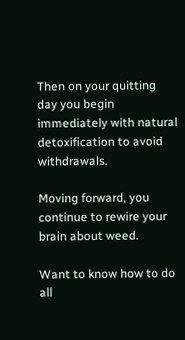Then on your quitting day you begin immediately with natural detoxification to avoid withdrawals.

Moving forward, you continue to rewire your brain about weed.

Want to know how to do all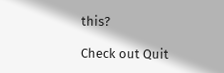this?

Check out Quit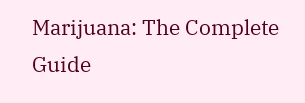Marijuana: The Complete Guide